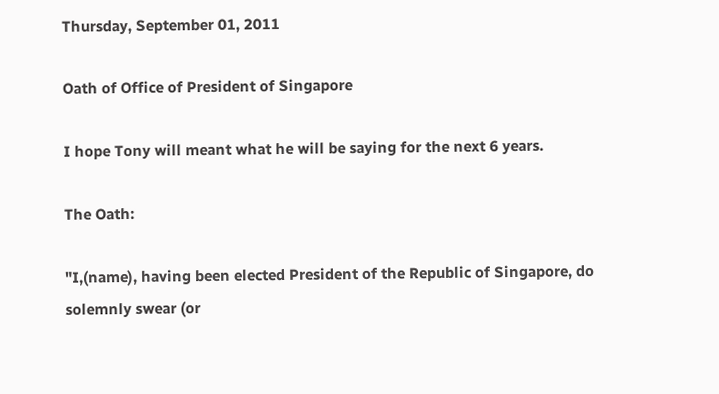Thursday, September 01, 2011

Oath of Office of President of Singapore

I hope Tony will meant what he will be saying for the next 6 years.

The Oath:

"I,(name), having been elected President of the Republic of Singapore, do solemnly swear (or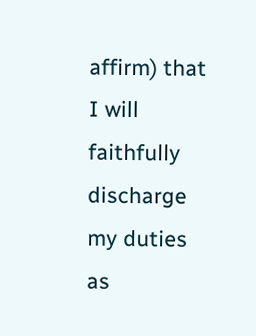affirm) that I will faithfully discharge my duties as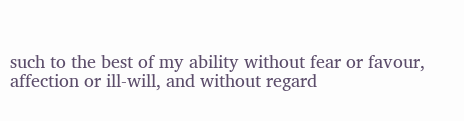such to the best of my ability without fear or favour, affection or ill-will, and without regard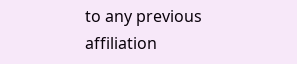to any previous affiliation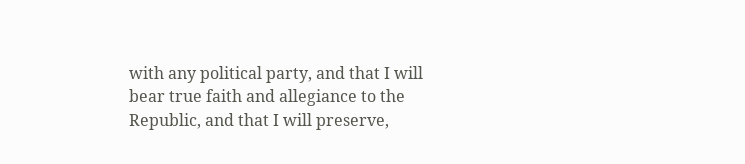with any political party, and that I will bear true faith and allegiance to the Republic, and that I will preserve,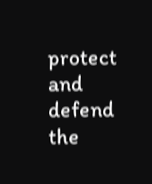protect and defend the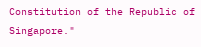Constitution of the Republic of Singapore."